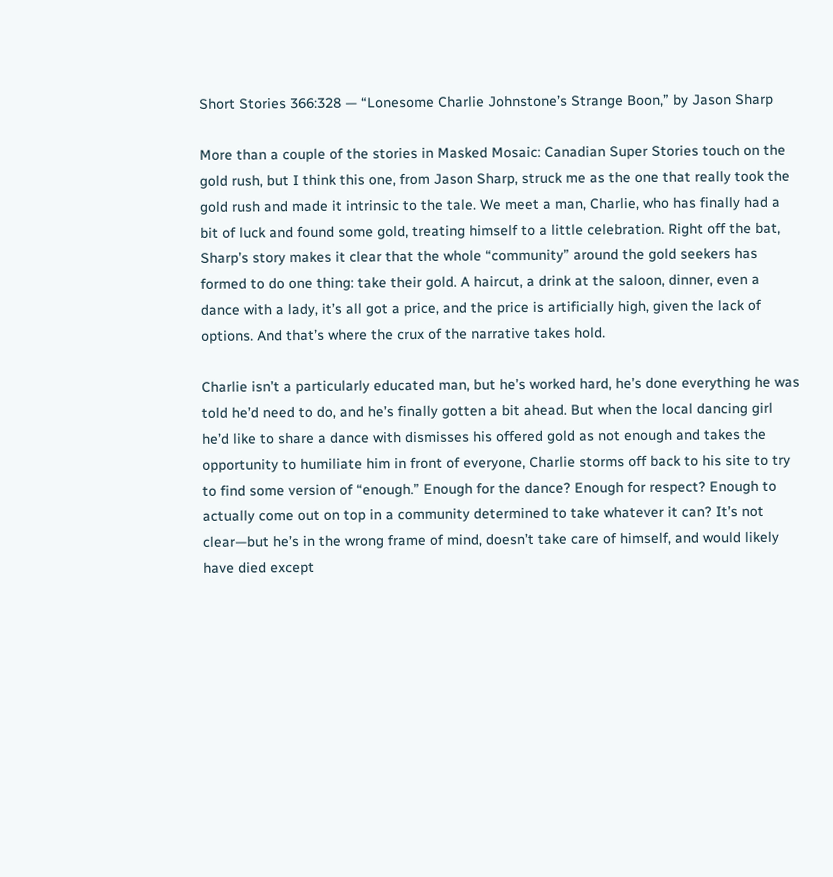Short Stories 366:328 — “Lonesome Charlie Johnstone’s Strange Boon,” by Jason Sharp

More than a couple of the stories in Masked Mosaic: Canadian Super Stories touch on the gold rush, but I think this one, from Jason Sharp, struck me as the one that really took the gold rush and made it intrinsic to the tale. We meet a man, Charlie, who has finally had a bit of luck and found some gold, treating himself to a little celebration. Right off the bat, Sharp’s story makes it clear that the whole “community” around the gold seekers has formed to do one thing: take their gold. A haircut, a drink at the saloon, dinner, even a dance with a lady, it’s all got a price, and the price is artificially high, given the lack of options. And that’s where the crux of the narrative takes hold.

Charlie isn’t a particularly educated man, but he’s worked hard, he’s done everything he was told he’d need to do, and he’s finally gotten a bit ahead. But when the local dancing girl he’d like to share a dance with dismisses his offered gold as not enough and takes the opportunity to humiliate him in front of everyone, Charlie storms off back to his site to try to find some version of “enough.” Enough for the dance? Enough for respect? Enough to actually come out on top in a community determined to take whatever it can? It’s not clear—but he’s in the wrong frame of mind, doesn’t take care of himself, and would likely have died except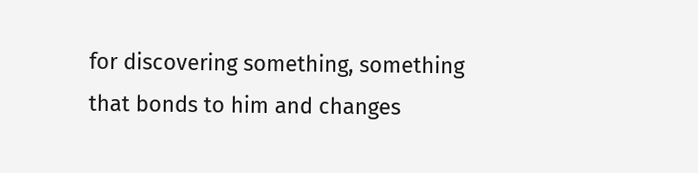for discovering something, something that bonds to him and changes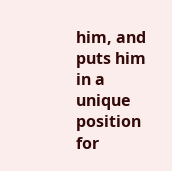him, and puts him in a unique position for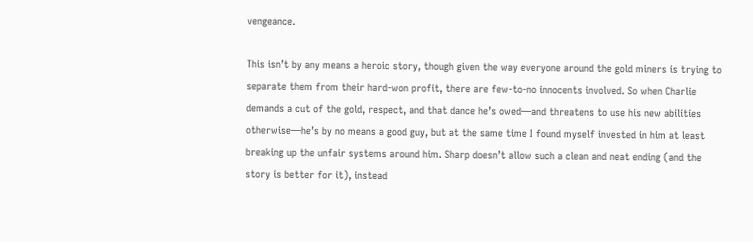vengeance.

This isn’t by any means a heroic story, though given the way everyone around the gold miners is trying to separate them from their hard-won profit, there are few-to-no innocents involved. So when Charlie demands a cut of the gold, respect, and that dance he’s owed—and threatens to use his new abilities otherwise—he’s by no means a good guy, but at the same time I found myself invested in him at least breaking up the unfair systems around him. Sharp doesn’t allow such a clean and neat ending (and the story is better for it), instead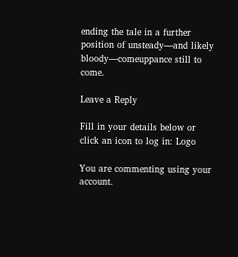ending the tale in a further position of unsteady—and likely bloody—comeuppance still to come.

Leave a Reply

Fill in your details below or click an icon to log in: Logo

You are commenting using your account.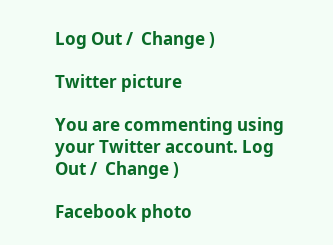Log Out /  Change )

Twitter picture

You are commenting using your Twitter account. Log Out /  Change )

Facebook photo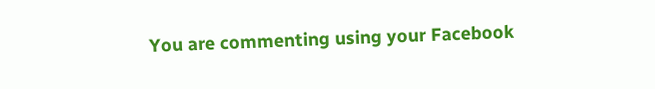You are commenting using your Facebook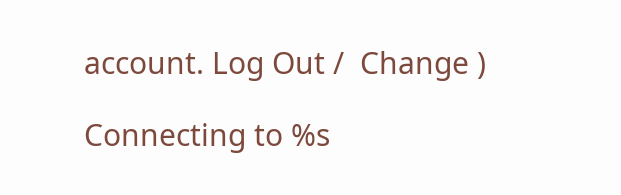account. Log Out /  Change )

Connecting to %s